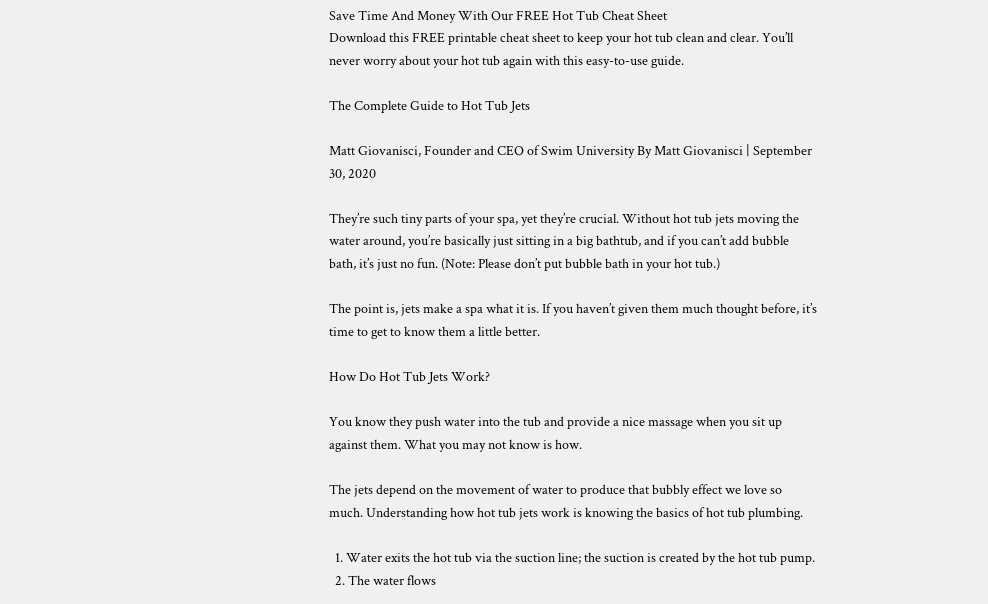Save Time And Money With Our FREE Hot Tub Cheat Sheet
Download this FREE printable cheat sheet to keep your hot tub clean and clear. You’ll never worry about your hot tub again with this easy-to-use guide.

The Complete Guide to Hot Tub Jets

Matt Giovanisci, Founder and CEO of Swim University By Matt Giovanisci | September 30, 2020

They’re such tiny parts of your spa, yet they’re crucial. Without hot tub jets moving the water around, you’re basically just sitting in a big bathtub, and if you can’t add bubble bath, it’s just no fun. (Note: Please don’t put bubble bath in your hot tub.)

The point is, jets make a spa what it is. If you haven’t given them much thought before, it’s time to get to know them a little better.

How Do Hot Tub Jets Work?

You know they push water into the tub and provide a nice massage when you sit up against them. What you may not know is how.

The jets depend on the movement of water to produce that bubbly effect we love so much. Understanding how hot tub jets work is knowing the basics of hot tub plumbing.

  1. Water exits the hot tub via the suction line; the suction is created by the hot tub pump.
  2. The water flows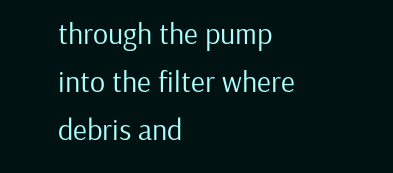through the pump into the filter where debris and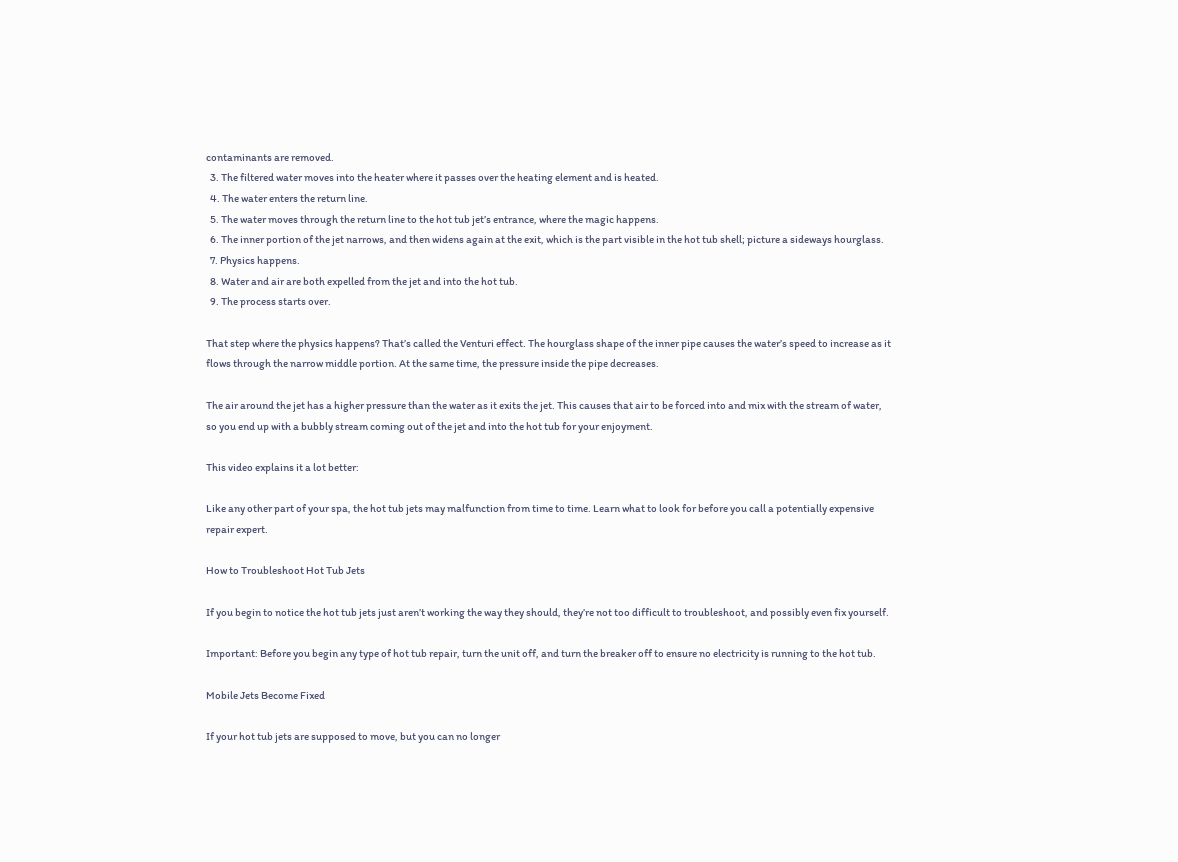contaminants are removed.
  3. The filtered water moves into the heater where it passes over the heating element and is heated.
  4. The water enters the return line.
  5. The water moves through the return line to the hot tub jet’s entrance, where the magic happens.
  6. The inner portion of the jet narrows, and then widens again at the exit, which is the part visible in the hot tub shell; picture a sideways hourglass.
  7. Physics happens.
  8. Water and air are both expelled from the jet and into the hot tub.
  9. The process starts over.

That step where the physics happens? That’s called the Venturi effect. The hourglass shape of the inner pipe causes the water’s speed to increase as it flows through the narrow middle portion. At the same time, the pressure inside the pipe decreases.

The air around the jet has a higher pressure than the water as it exits the jet. This causes that air to be forced into and mix with the stream of water, so you end up with a bubbly stream coming out of the jet and into the hot tub for your enjoyment.

This video explains it a lot better:

Like any other part of your spa, the hot tub jets may malfunction from time to time. Learn what to look for before you call a potentially expensive repair expert.

How to Troubleshoot Hot Tub Jets

If you begin to notice the hot tub jets just aren’t working the way they should, they’re not too difficult to troubleshoot, and possibly even fix yourself.

Important: Before you begin any type of hot tub repair, turn the unit off, and turn the breaker off to ensure no electricity is running to the hot tub.

Mobile Jets Become Fixed

If your hot tub jets are supposed to move, but you can no longer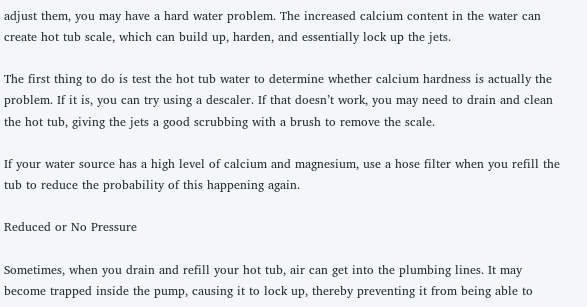adjust them, you may have a hard water problem. The increased calcium content in the water can create hot tub scale, which can build up, harden, and essentially lock up the jets.

The first thing to do is test the hot tub water to determine whether calcium hardness is actually the problem. If it is, you can try using a descaler. If that doesn’t work, you may need to drain and clean the hot tub, giving the jets a good scrubbing with a brush to remove the scale.

If your water source has a high level of calcium and magnesium, use a hose filter when you refill the tub to reduce the probability of this happening again.

Reduced or No Pressure

Sometimes, when you drain and refill your hot tub, air can get into the plumbing lines. It may become trapped inside the pump, causing it to lock up, thereby preventing it from being able to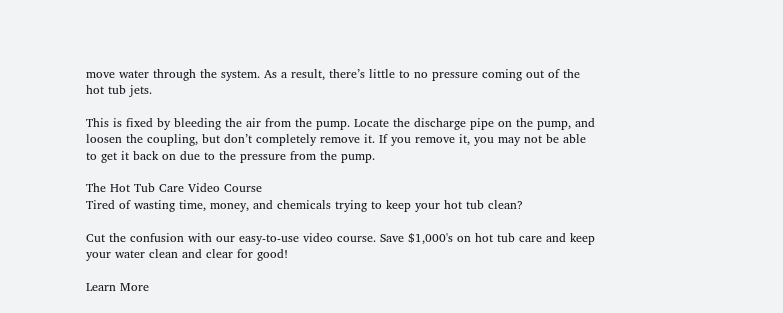move water through the system. As a result, there’s little to no pressure coming out of the hot tub jets.

This is fixed by bleeding the air from the pump. Locate the discharge pipe on the pump, and loosen the coupling, but don’t completely remove it. If you remove it, you may not be able to get it back on due to the pressure from the pump.

The Hot Tub Care Video Course
Tired of wasting time, money, and chemicals trying to keep your hot tub clean?

Cut the confusion with our easy-to-use video course. Save $1,000's on hot tub care and keep your water clean and clear for good!

Learn More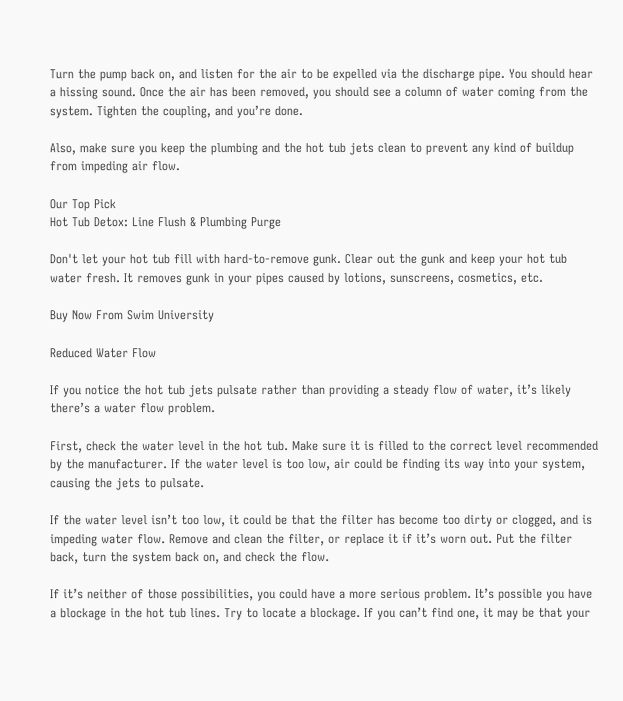Turn the pump back on, and listen for the air to be expelled via the discharge pipe. You should hear a hissing sound. Once the air has been removed, you should see a column of water coming from the system. Tighten the coupling, and you’re done.

Also, make sure you keep the plumbing and the hot tub jets clean to prevent any kind of buildup from impeding air flow.

Our Top Pick
Hot Tub Detox: Line Flush & Plumbing Purge

Don't let your hot tub fill with hard-to-remove gunk. Clear out the gunk and keep your hot tub water fresh. It removes gunk in your pipes caused by lotions, sunscreens, cosmetics, etc.

Buy Now From Swim University

Reduced Water Flow

If you notice the hot tub jets pulsate rather than providing a steady flow of water, it’s likely there’s a water flow problem.

First, check the water level in the hot tub. Make sure it is filled to the correct level recommended by the manufacturer. If the water level is too low, air could be finding its way into your system, causing the jets to pulsate.

If the water level isn’t too low, it could be that the filter has become too dirty or clogged, and is impeding water flow. Remove and clean the filter, or replace it if it’s worn out. Put the filter back, turn the system back on, and check the flow.

If it’s neither of those possibilities, you could have a more serious problem. It’s possible you have a blockage in the hot tub lines. Try to locate a blockage. If you can’t find one, it may be that your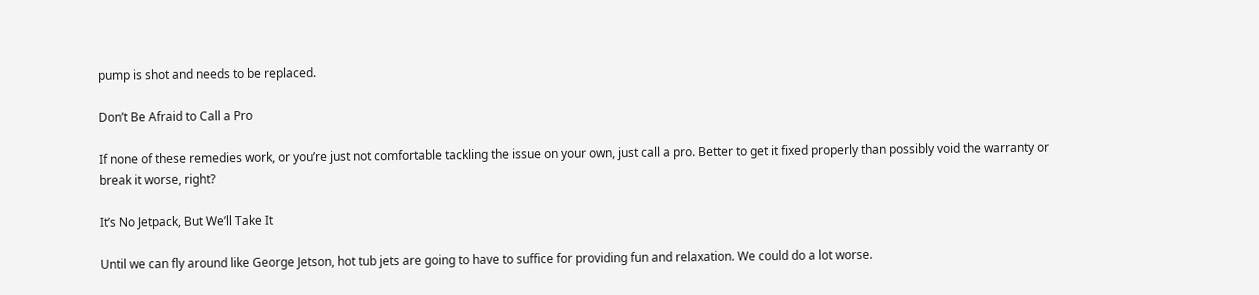pump is shot and needs to be replaced.

Don’t Be Afraid to Call a Pro

If none of these remedies work, or you’re just not comfortable tackling the issue on your own, just call a pro. Better to get it fixed properly than possibly void the warranty or break it worse, right?

It’s No Jetpack, But We’ll Take It

Until we can fly around like George Jetson, hot tub jets are going to have to suffice for providing fun and relaxation. We could do a lot worse.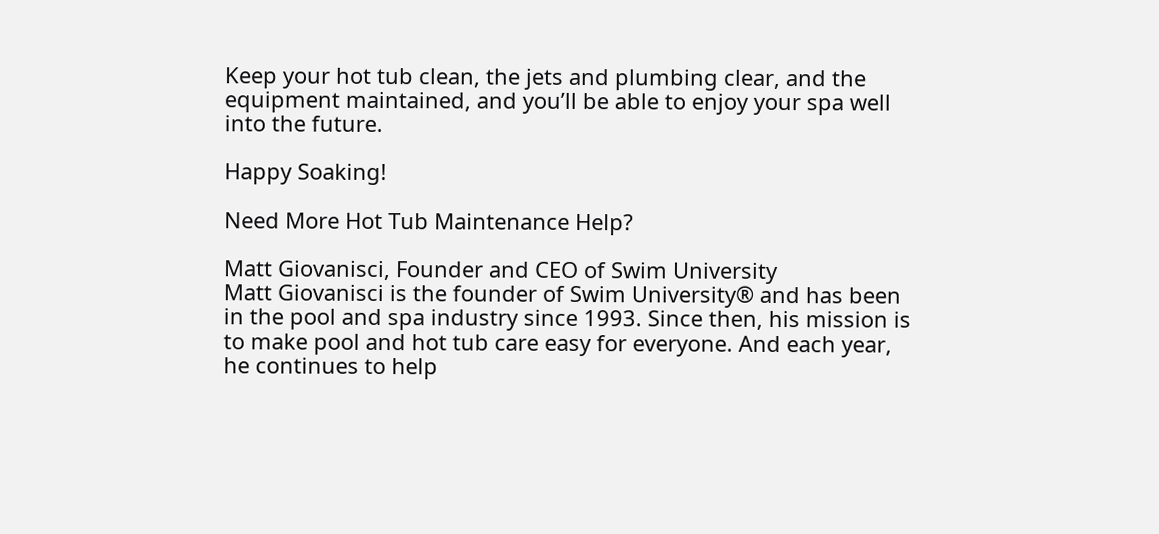Keep your hot tub clean, the jets and plumbing clear, and the equipment maintained, and you’ll be able to enjoy your spa well into the future.

Happy Soaking!

Need More Hot Tub Maintenance Help?

Matt Giovanisci, Founder and CEO of Swim University
Matt Giovanisci is the founder of Swim University® and has been in the pool and spa industry since 1993. Since then, his mission is to make pool and hot tub care easy for everyone. And each year, he continues to help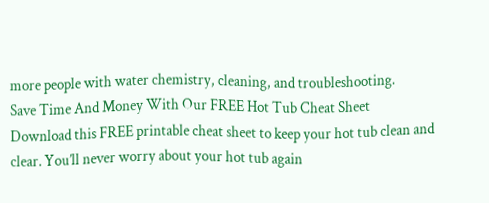more people with water chemistry, cleaning, and troubleshooting.
Save Time And Money With Our FREE Hot Tub Cheat Sheet
Download this FREE printable cheat sheet to keep your hot tub clean and clear. You’ll never worry about your hot tub again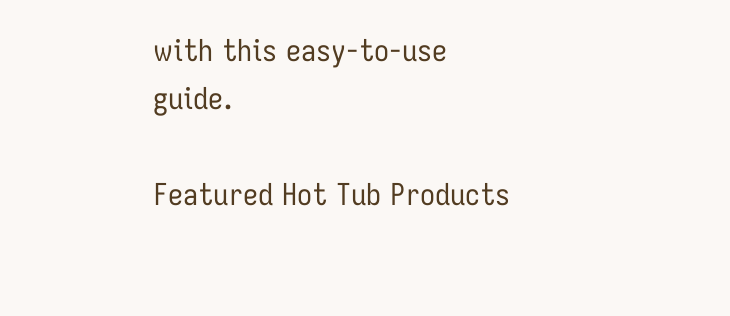with this easy-to-use guide.

Featured Hot Tub Products